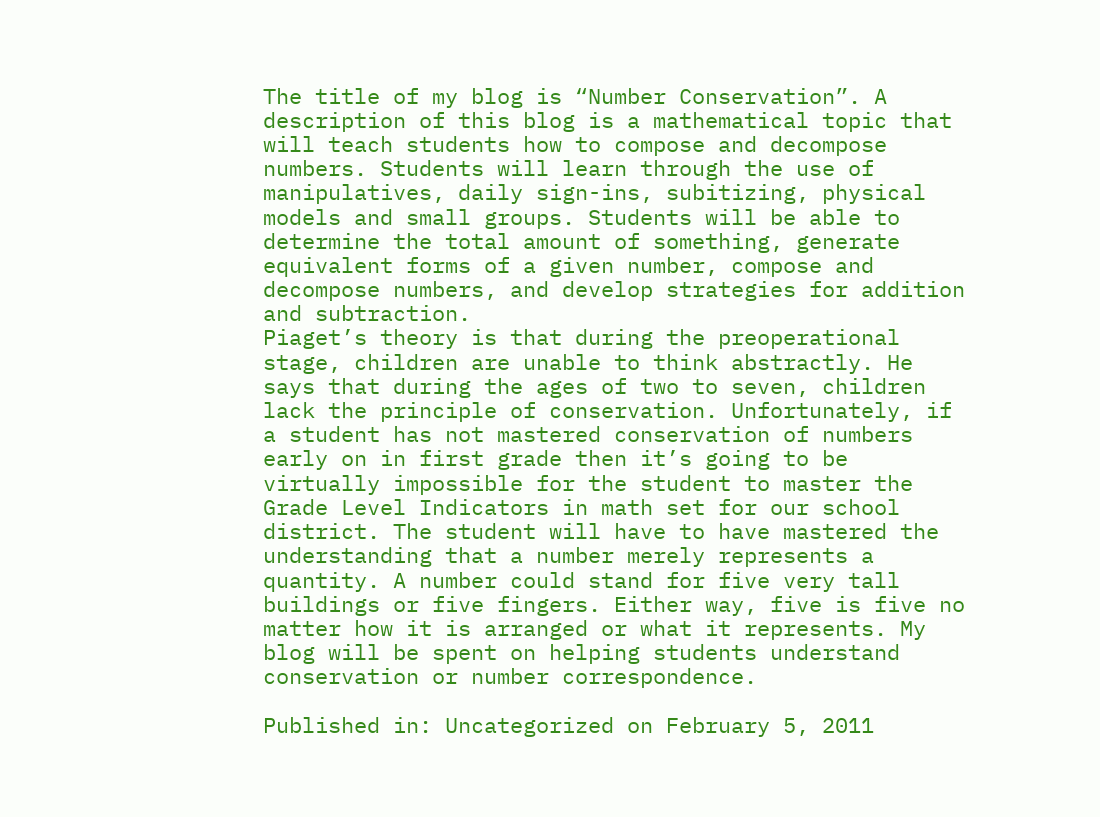The title of my blog is “Number Conservation”. A description of this blog is a mathematical topic that will teach students how to compose and decompose numbers. Students will learn through the use of manipulatives, daily sign-ins, subitizing, physical models and small groups. Students will be able to determine the total amount of something, generate equivalent forms of a given number, compose and decompose numbers, and develop strategies for addition and subtraction.
Piaget’s theory is that during the preoperational stage, children are unable to think abstractly. He says that during the ages of two to seven, children lack the principle of conservation. Unfortunately, if a student has not mastered conservation of numbers early on in first grade then it’s going to be virtually impossible for the student to master the Grade Level Indicators in math set for our school district. The student will have to have mastered the understanding that a number merely represents a quantity. A number could stand for five very tall buildings or five fingers. Either way, five is five no matter how it is arranged or what it represents. My blog will be spent on helping students understand conservation or number correspondence.

Published in: Uncategorized on February 5, 2011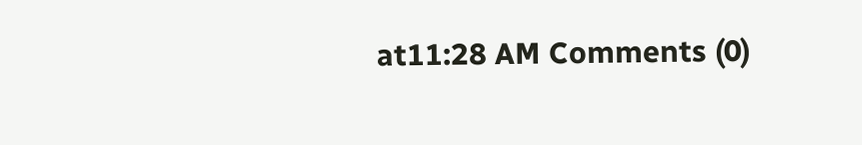at11:28 AM Comments (0)